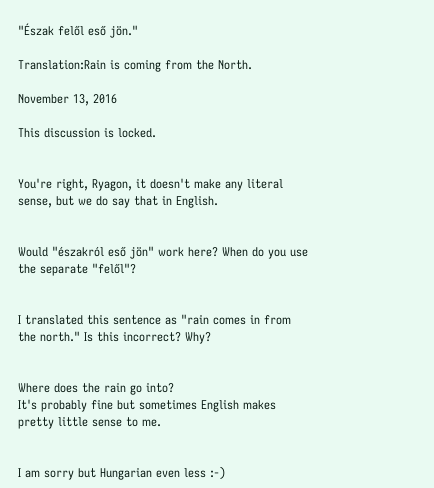"Észak felől eső jön."

Translation:Rain is coming from the North.

November 13, 2016

This discussion is locked.


You're right, Ryagon, it doesn't make any literal sense, but we do say that in English.


Would "északról eső jön" work here? When do you use the separate "felől"?


I translated this sentence as "rain comes in from the north." Is this incorrect? Why?


Where does the rain go into?
It's probably fine but sometimes English makes pretty little sense to me.


I am sorry but Hungarian even less :-)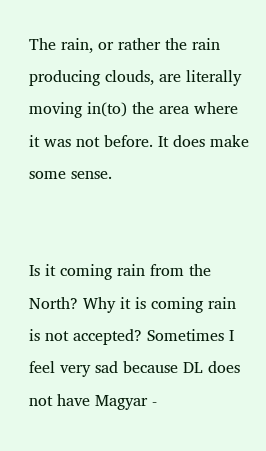The rain, or rather the rain producing clouds, are literally moving in(to) the area where it was not before. It does make some sense.


Is it coming rain from the North? Why it is coming rain is not accepted? Sometimes I feel very sad because DL does not have Magyar -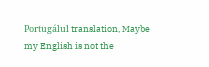Portugálul translation, Maybe my English is not the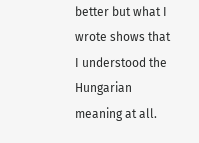better but what I wrote shows that I understood the Hungarian meaning at all.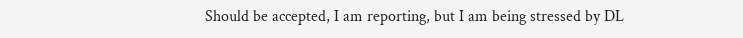Should be accepted, I am reporting, but I am being stressed by DL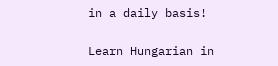in a daily basis!

Learn Hungarian in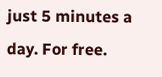just 5 minutes a day. For free.